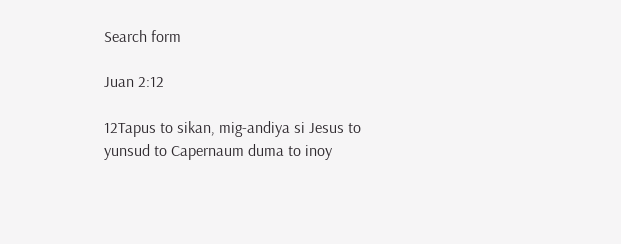Search form

Juan 2:12

12Tapus to sikan, mig-andiya si Jesus to yunsud to Capernaum duma to inoy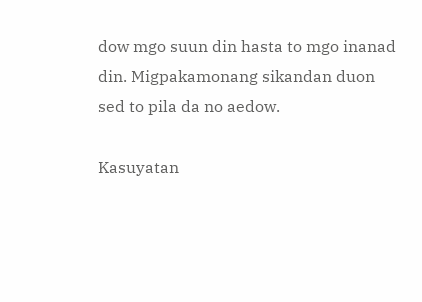dow mgo suun din hasta to mgo inanad din. Migpakamonang sikandan duon sed to pila da no aedow.

Kasuyatan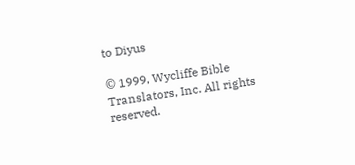to Diyus

© 1999, Wycliffe Bible Translators, Inc. All rights reserved.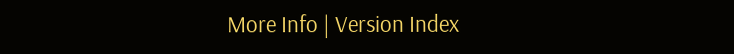More Info | Version Index